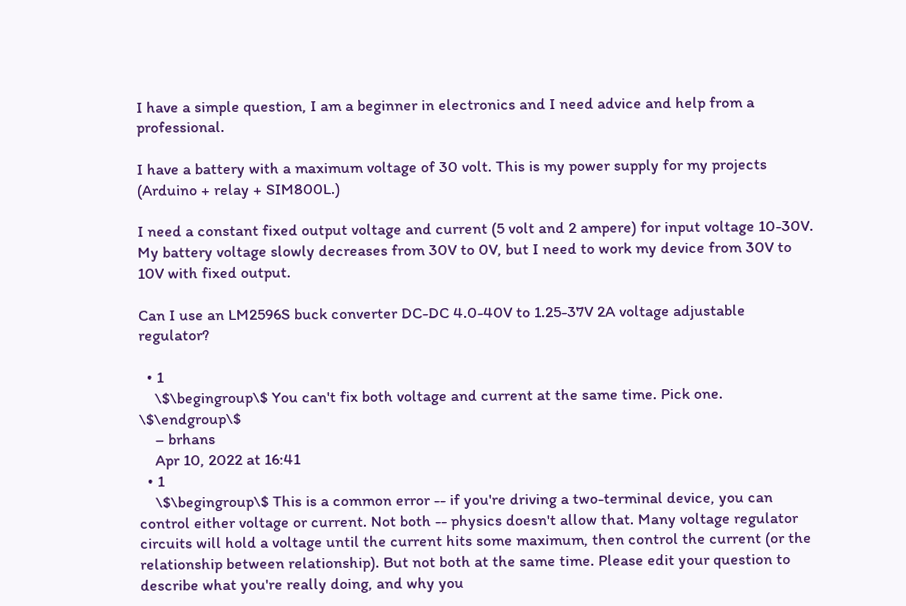I have a simple question, I am a beginner in electronics and I need advice and help from a professional.

I have a battery with a maximum voltage of 30 volt. This is my power supply for my projects (Arduino + relay + SIM800L.)

I need a constant fixed output voltage and current (5 volt and 2 ampere) for input voltage 10-30V. My battery voltage slowly decreases from 30V to 0V, but I need to work my device from 30V to 10V with fixed output.

Can I use an LM2596S buck converter DC-DC 4.0-40V to 1.25-37V 2A voltage adjustable regulator?

  • 1
    \$\begingroup\$ You can't fix both voltage and current at the same time. Pick one. \$\endgroup\$
    – brhans
    Apr 10, 2022 at 16:41
  • 1
    \$\begingroup\$ This is a common error -- if you're driving a two-terminal device, you can control either voltage or current. Not both -- physics doesn't allow that. Many voltage regulator circuits will hold a voltage until the current hits some maximum, then control the current (or the relationship between relationship). But not both at the same time. Please edit your question to describe what you're really doing, and why you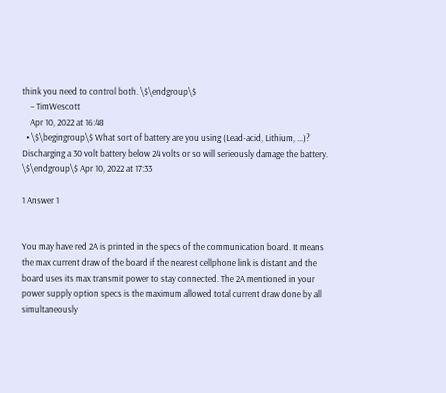think you need to control both. \$\endgroup\$
    – TimWescott
    Apr 10, 2022 at 16:48
  • \$\begingroup\$ What sort of battery are you using (Lead-acid, Lithium, ...)? Discharging a 30 volt battery below 24 volts or so will serieously damage the battery. \$\endgroup\$ Apr 10, 2022 at 17:33

1 Answer 1


You may have red 2A is printed in the specs of the communication board. It means the max current draw of the board if the nearest cellphone link is distant and the board uses its max transmit power to stay connected. The 2A mentioned in your power supply option specs is the maximum allowed total current draw done by all simultaneously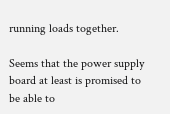running loads together.

Seems that the power supply board at least is promised to be able to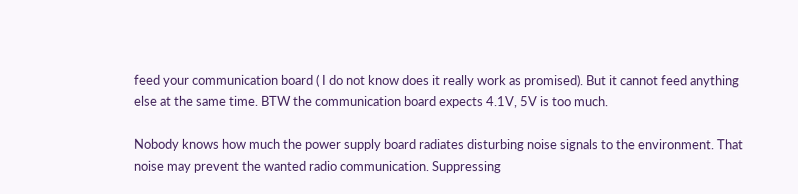feed your communication board ( I do not know does it really work as promised). But it cannot feed anything else at the same time. BTW the communication board expects 4.1V, 5V is too much.

Nobody knows how much the power supply board radiates disturbing noise signals to the environment. That noise may prevent the wanted radio communication. Suppressing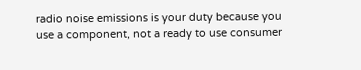radio noise emissions is your duty because you use a component, not a ready to use consumer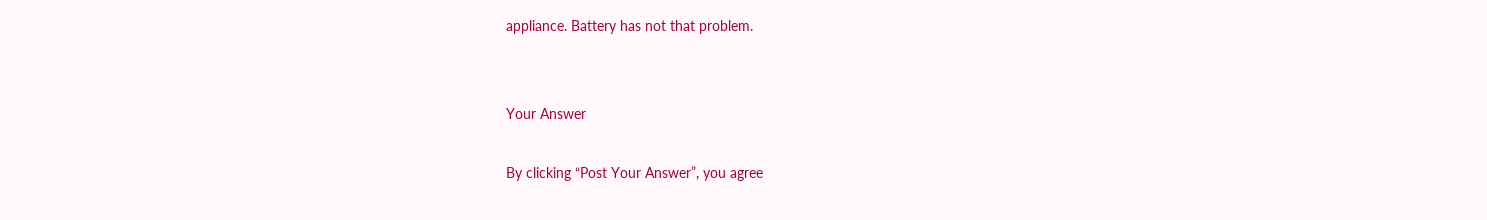appliance. Battery has not that problem.


Your Answer

By clicking “Post Your Answer”, you agree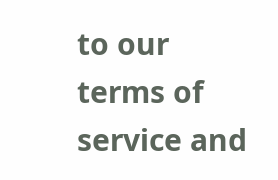to our terms of service and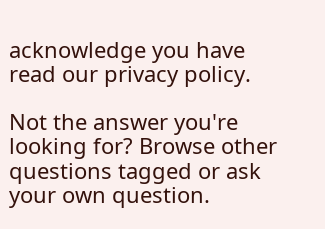acknowledge you have read our privacy policy.

Not the answer you're looking for? Browse other questions tagged or ask your own question.